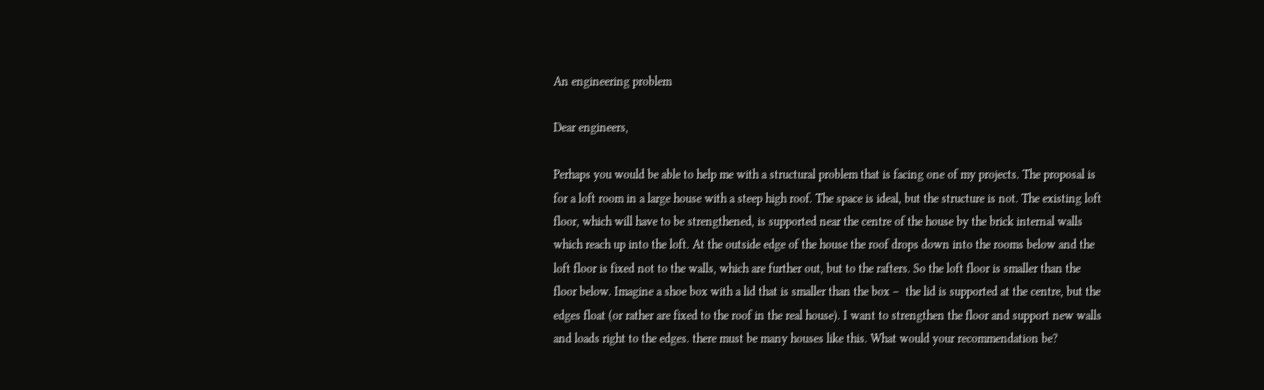An engineering problem

Dear engineers,

Perhaps you would be able to help me with a structural problem that is facing one of my projects. The proposal is for a loft room in a large house with a steep high roof. The space is ideal, but the structure is not. The existing loft floor, which will have to be strengthened, is supported near the centre of the house by the brick internal walls which reach up into the loft. At the outside edge of the house the roof drops down into the rooms below and the loft floor is fixed not to the walls, which are further out, but to the rafters. So the loft floor is smaller than the floor below. Imagine a shoe box with a lid that is smaller than the box –  the lid is supported at the centre, but the edges float (or rather are fixed to the roof in the real house). I want to strengthen the floor and support new walls and loads right to the edges. there must be many houses like this. What would your recommendation be?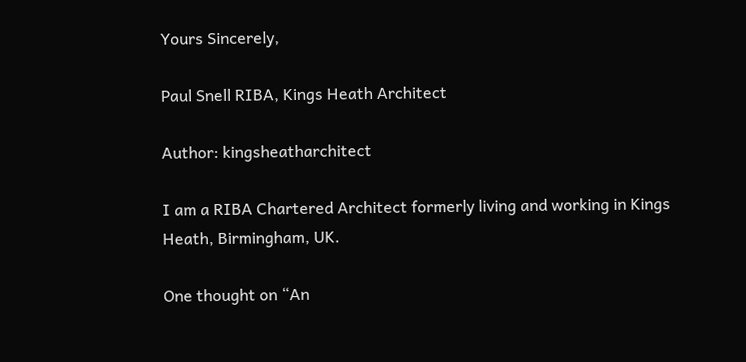Yours Sincerely,

Paul Snell RIBA, Kings Heath Architect

Author: kingsheatharchitect

I am a RIBA Chartered Architect formerly living and working in Kings Heath, Birmingham, UK.

One thought on “An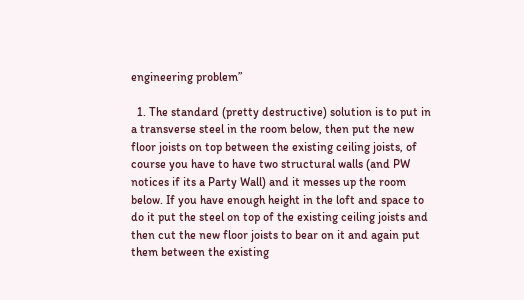engineering problem”

  1. The standard (pretty destructive) solution is to put in a transverse steel in the room below, then put the new floor joists on top between the existing ceiling joists, of course you have to have two structural walls (and PW notices if its a Party Wall) and it messes up the room below. If you have enough height in the loft and space to do it put the steel on top of the existing ceiling joists and then cut the new floor joists to bear on it and again put them between the existing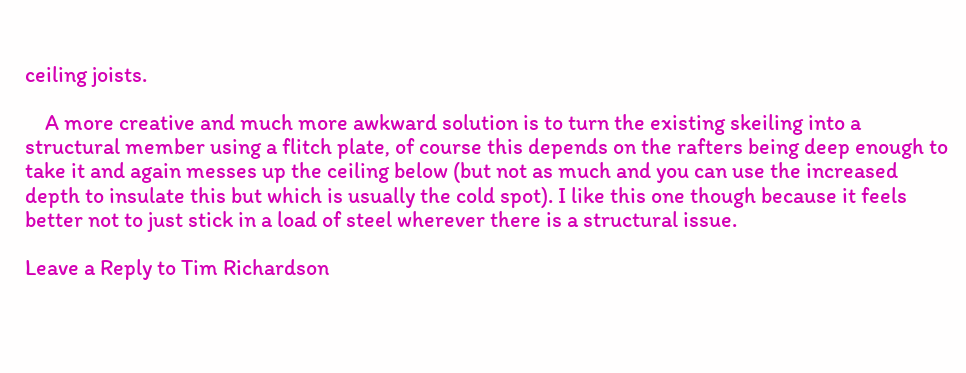ceiling joists.

    A more creative and much more awkward solution is to turn the existing skeiling into a structural member using a flitch plate, of course this depends on the rafters being deep enough to take it and again messes up the ceiling below (but not as much and you can use the increased depth to insulate this but which is usually the cold spot). I like this one though because it feels better not to just stick in a load of steel wherever there is a structural issue.

Leave a Reply to Tim Richardson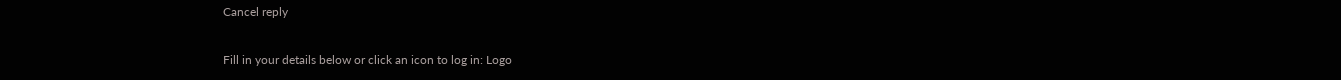Cancel reply

Fill in your details below or click an icon to log in: Logo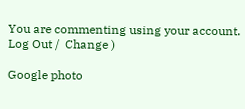You are commenting using your account. Log Out /  Change )

Google photo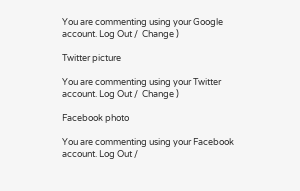You are commenting using your Google account. Log Out /  Change )

Twitter picture

You are commenting using your Twitter account. Log Out /  Change )

Facebook photo

You are commenting using your Facebook account. Log Out /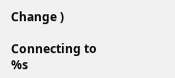Change )

Connecting to %s